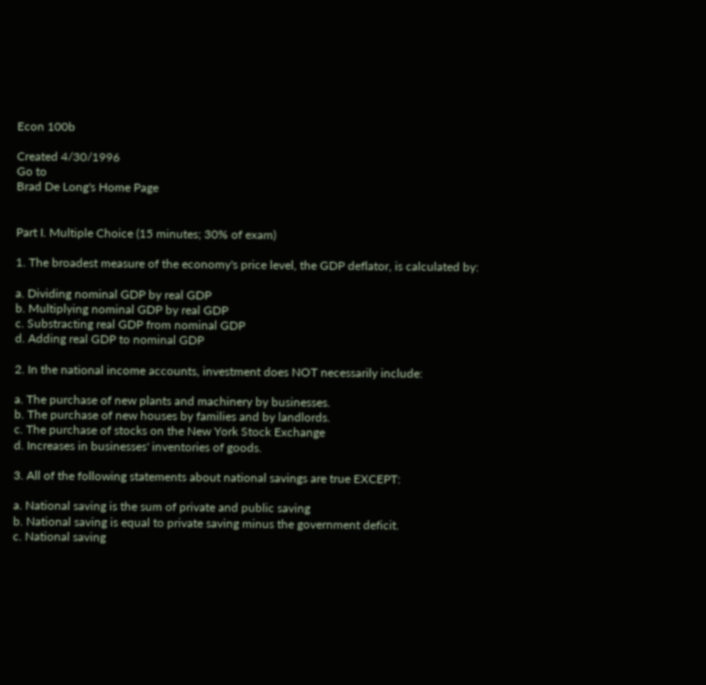Econ 100b

Created 4/30/1996
Go to
Brad De Long's Home Page


Part I. Multiple Choice (15 minutes; 30% of exam)

1. The broadest measure of the economy's price level, the GDP deflator, is calculated by:

a. Dividing nominal GDP by real GDP
b. Multiplying nominal GDP by real GDP
c. Substracting real GDP from nominal GDP
d. Adding real GDP to nominal GDP

2. In the national income accounts, investment does NOT necessarily include:

a. The purchase of new plants and machinery by businesses.
b. The purchase of new houses by families and by landlords.
c. The purchase of stocks on the New York Stock Exchange
d. Increases in businesses' inventories of goods.

3. All of the following statements about national savings are true EXCEPT:

a. National saving is the sum of private and public saving
b. National saving is equal to private saving minus the government deficit.
c. National saving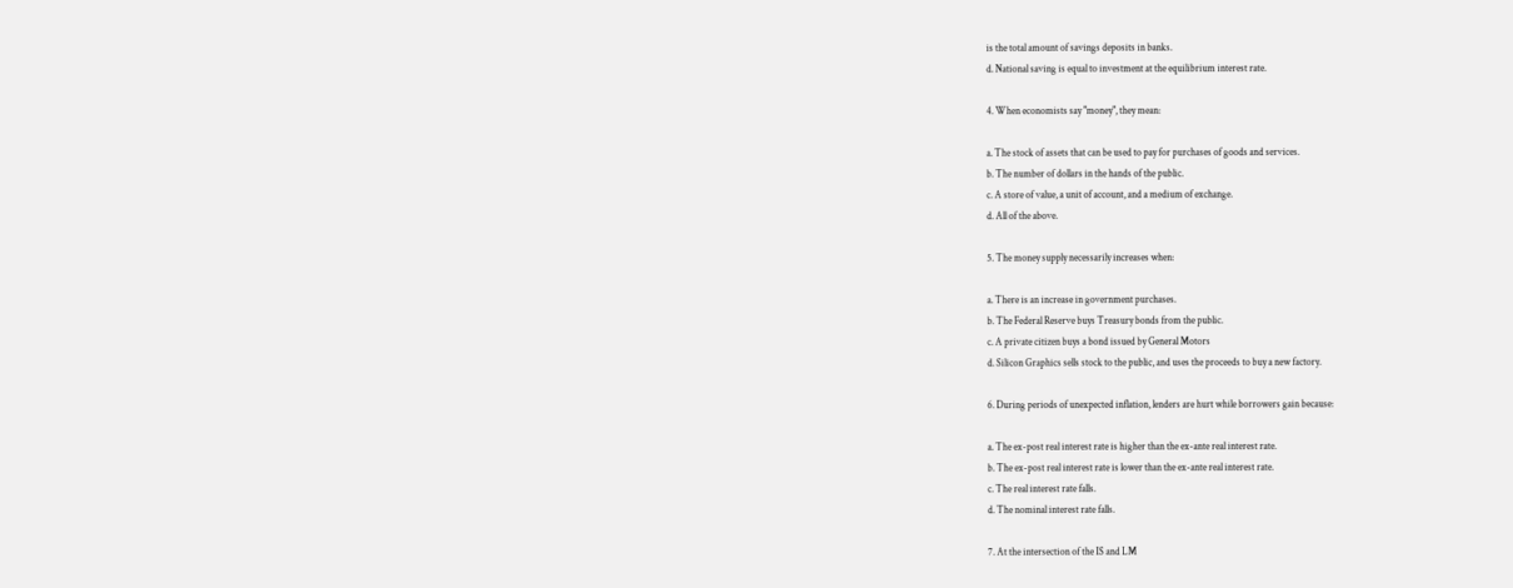is the total amount of savings deposits in banks.
d. National saving is equal to investment at the equilibrium interest rate.

4. When economists say "money", they mean:

a. The stock of assets that can be used to pay for purchases of goods and services.
b. The number of dollars in the hands of the public.
c. A store of value, a unit of account, and a medium of exchange.
d. All of the above.

5. The money supply necessarily increases when:

a. There is an increase in government purchases.
b. The Federal Reserve buys Treasury bonds from the public.
c. A private citizen buys a bond issued by General Motors
d. Silicon Graphics sells stock to the public, and uses the proceeds to buy a new factory.

6. During periods of unexpected inflation, lenders are hurt while borrowers gain because:

a. The ex-post real interest rate is higher than the ex-ante real interest rate.
b. The ex-post real interest rate is lower than the ex-ante real interest rate.
c. The real interest rate falls.
d. The nominal interest rate falls.

7. At the intersection of the IS and LM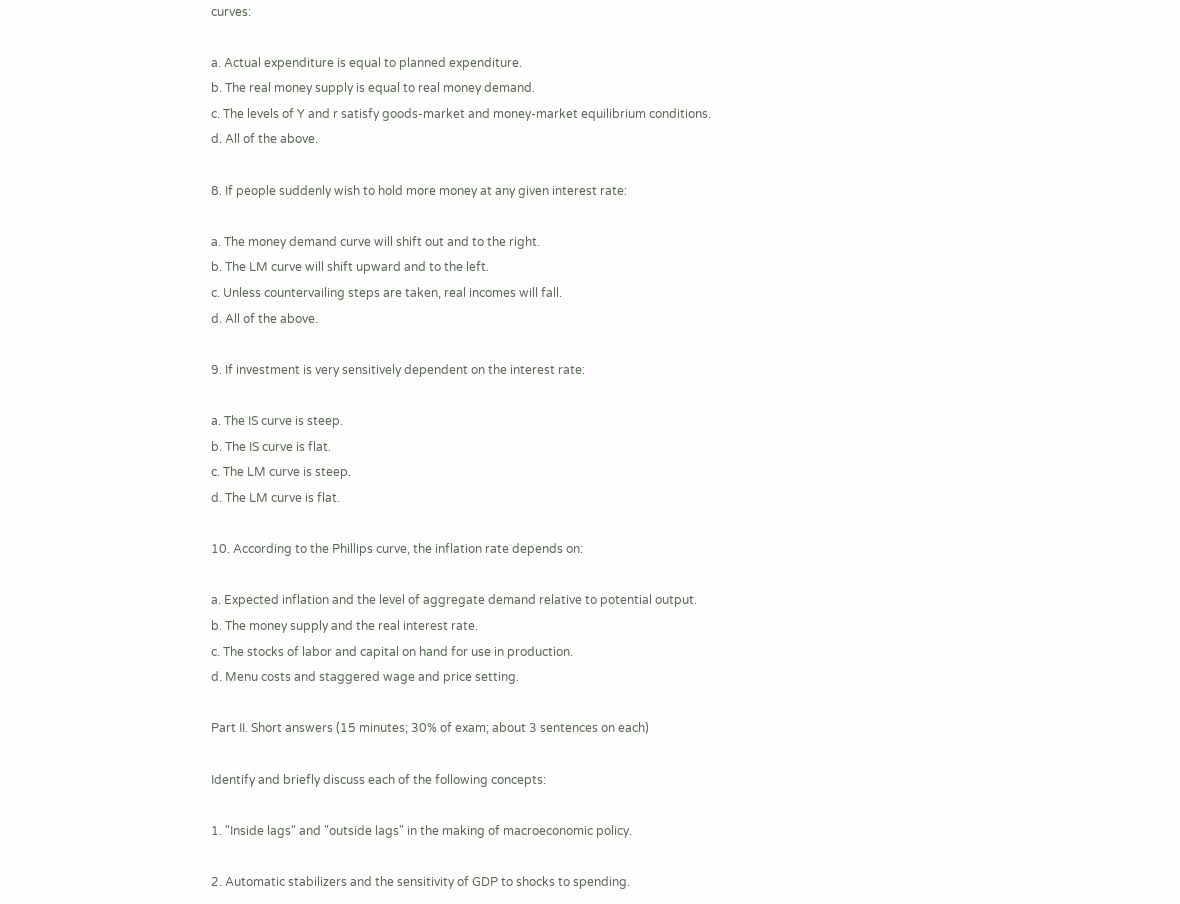curves:

a. Actual expenditure is equal to planned expenditure.
b. The real money supply is equal to real money demand.
c. The levels of Y and r satisfy goods-market and money-market equilibrium conditions.
d. All of the above.

8. If people suddenly wish to hold more money at any given interest rate:

a. The money demand curve will shift out and to the right.
b. The LM curve will shift upward and to the left.
c. Unless countervailing steps are taken, real incomes will fall.
d. All of the above.

9. If investment is very sensitively dependent on the interest rate:

a. The IS curve is steep.
b. The IS curve is flat.
c. The LM curve is steep.
d. The LM curve is flat.

10. According to the Phillips curve, the inflation rate depends on:

a. Expected inflation and the level of aggregate demand relative to potential output.
b. The money supply and the real interest rate.
c. The stocks of labor and capital on hand for use in production.
d. Menu costs and staggered wage and price setting.

Part II. Short answers (15 minutes; 30% of exam; about 3 sentences on each)

Identify and briefly discuss each of the following concepts:

1. "Inside lags" and "outside lags" in the making of macroeconomic policy.

2. Automatic stabilizers and the sensitivity of GDP to shocks to spending.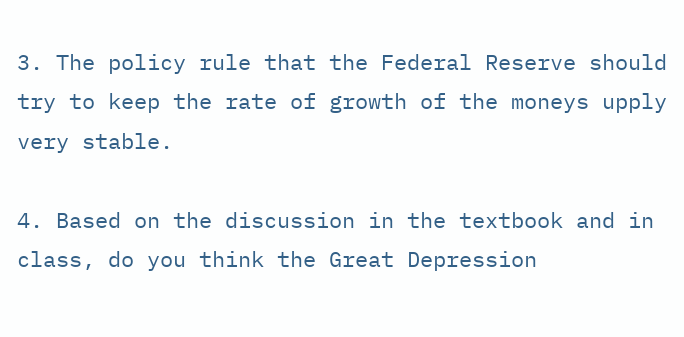3. The policy rule that the Federal Reserve should try to keep the rate of growth of the moneys upply very stable.

4. Based on the discussion in the textbook and in class, do you think the Great Depression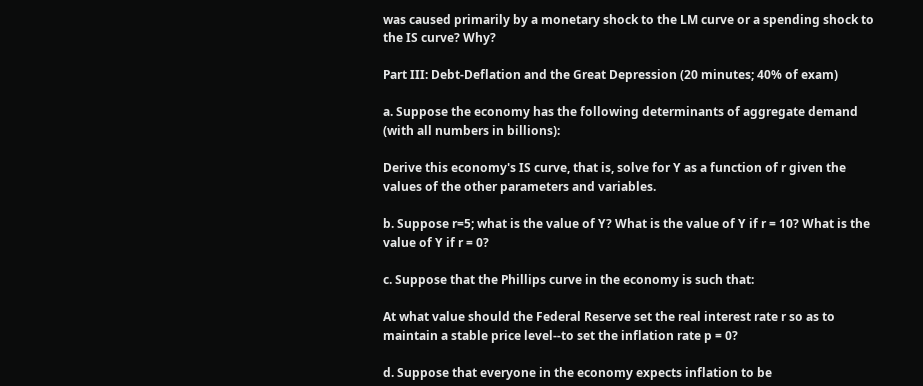was caused primarily by a monetary shock to the LM curve or a spending shock to the IS curve? Why?

Part III: Debt-Deflation and the Great Depression (20 minutes; 40% of exam)

a. Suppose the economy has the following determinants of aggregate demand (with all numbers in billions):

Derive this economy's IS curve, that is, solve for Y as a function of r given the values of the other parameters and variables.

b. Suppose r=5; what is the value of Y? What is the value of Y if r = 10? What is the value of Y if r = 0?

c. Suppose that the Phillips curve in the economy is such that:

At what value should the Federal Reserve set the real interest rate r so as to maintain a stable price level--to set the inflation rate p = 0?

d. Suppose that everyone in the economy expects inflation to be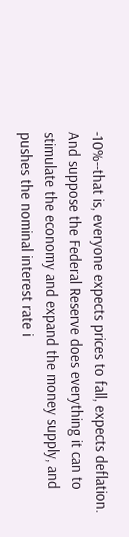-10%--that is, everyone expects prices to fall, expects deflation. And suppose the Federal Reserve does everything it can to stimulate the economy and expand the money supply, and pushes the nominal interest rate i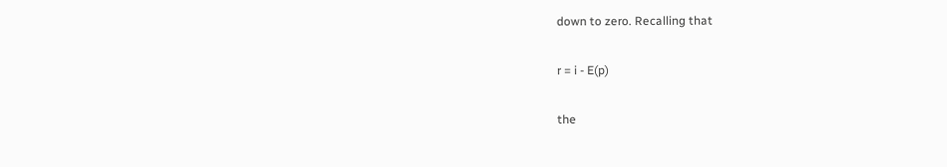down to zero. Recalling that

r = i - E(p)

the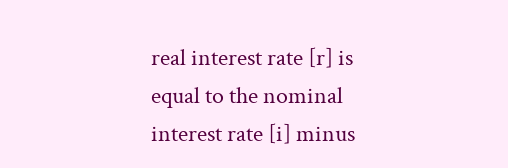real interest rate [r] is equal to the nominal interest rate [i] minus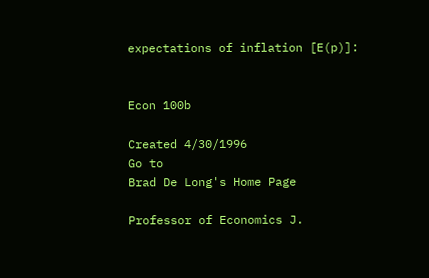expectations of inflation [E(p)]:


Econ 100b

Created 4/30/1996
Go to
Brad De Long's Home Page

Professor of Economics J.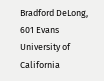Bradford DeLong, 601 Evans
University of California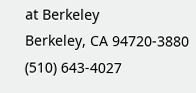at Berkeley
Berkeley, CA 94720-3880
(510) 643-4027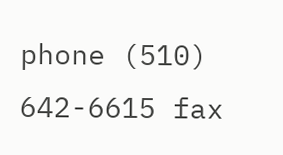phone (510) 642-6615 fax